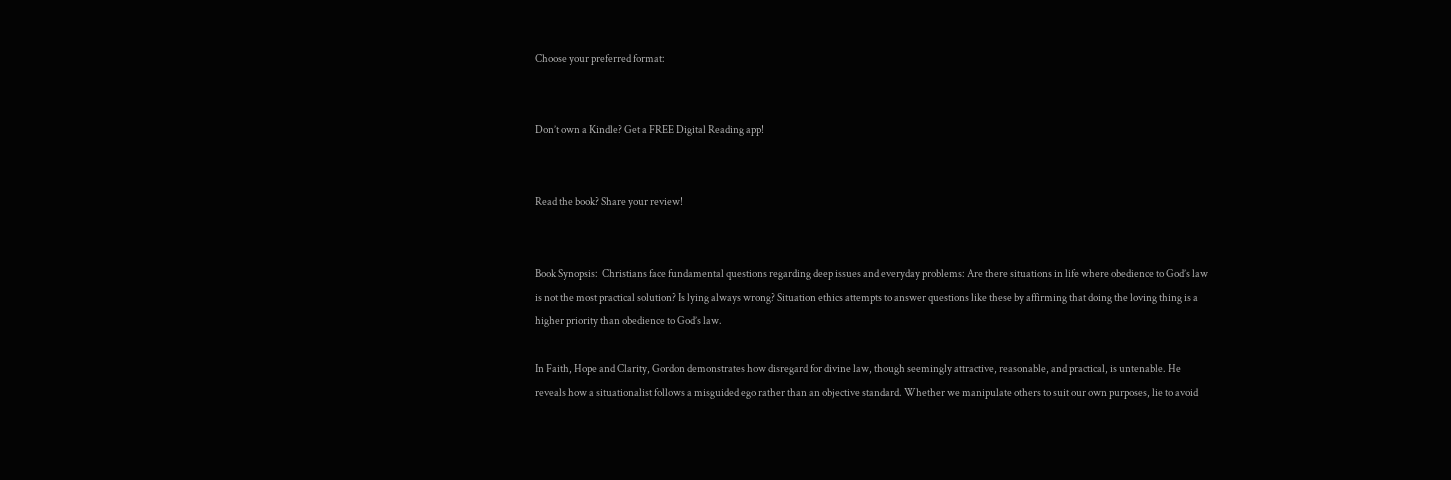Choose your preferred format:


Don’t own a Kindle? Get a FREE Digital Reading app!


Read the book? Share your review!


Book Synopsis:  Christians face fundamental questions regarding deep issues and everyday problems: Are there situations in life where obedience to God’s law is not the most practical solution? Is lying always wrong? Situation ethics attempts to answer questions like these by affirming that doing the loving thing is a higher priority than obedience to God’s law.

In Faith, Hope and Clarity, Gordon demonstrates how disregard for divine law, though seemingly attractive, reasonable, and practical, is untenable. He reveals how a situationalist follows a misguided ego rather than an objective standard. Whether we manipulate others to suit our own purposes, lie to avoid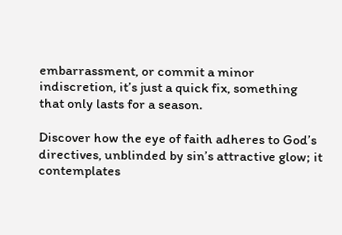embarrassment, or commit a minor indiscretion, it’s just a quick fix, something that only lasts for a season.

Discover how the eye of faith adheres to God’s directives, unblinded by sin’s attractive glow; it contemplates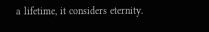a lifetime, it considers eternity.